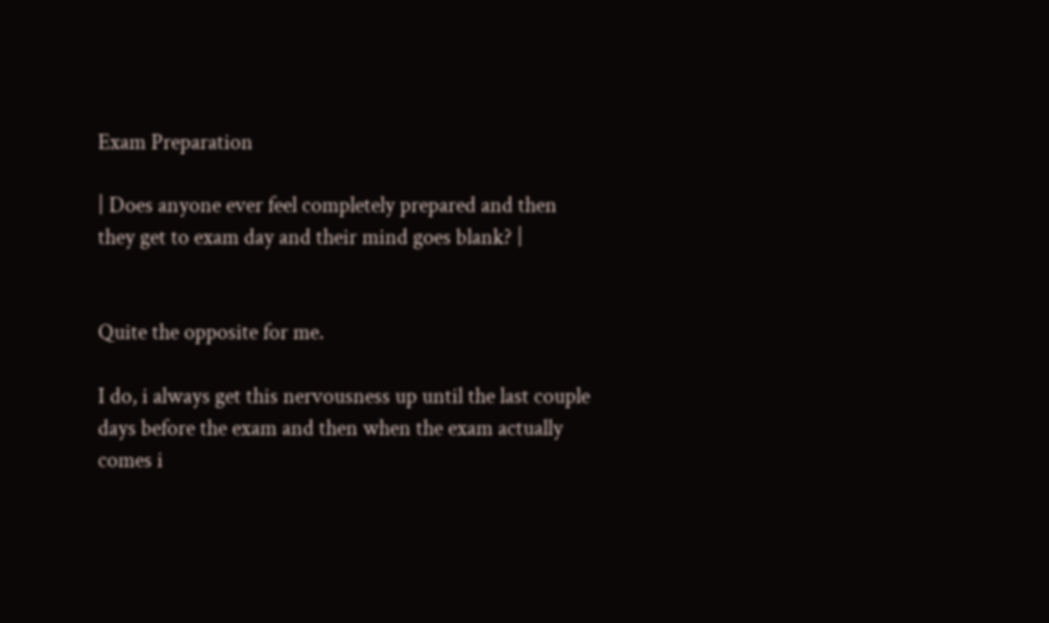Exam Preparation

| Does anyone ever feel completely prepared and then they get to exam day and their mind goes blank? |


Quite the opposite for me.

I do, i always get this nervousness up until the last couple days before the exam and then when the exam actually comes i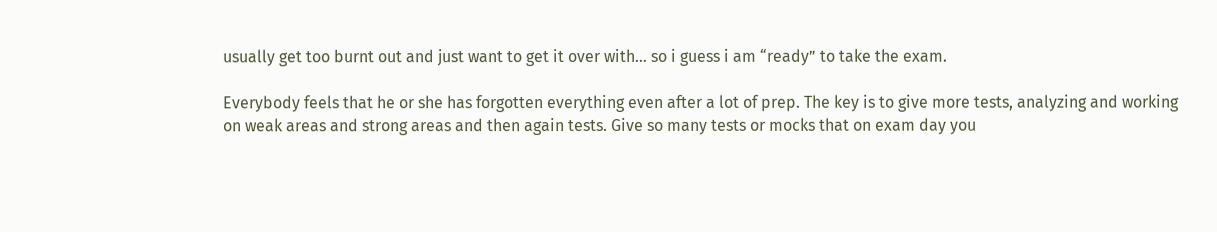usually get too burnt out and just want to get it over with… so i guess i am “ready” to take the exam.

Everybody feels that he or she has forgotten everything even after a lot of prep. The key is to give more tests, analyzing and working on weak areas and strong areas and then again tests. Give so many tests or mocks that on exam day you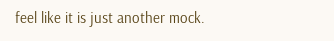feel like it is just another mock.